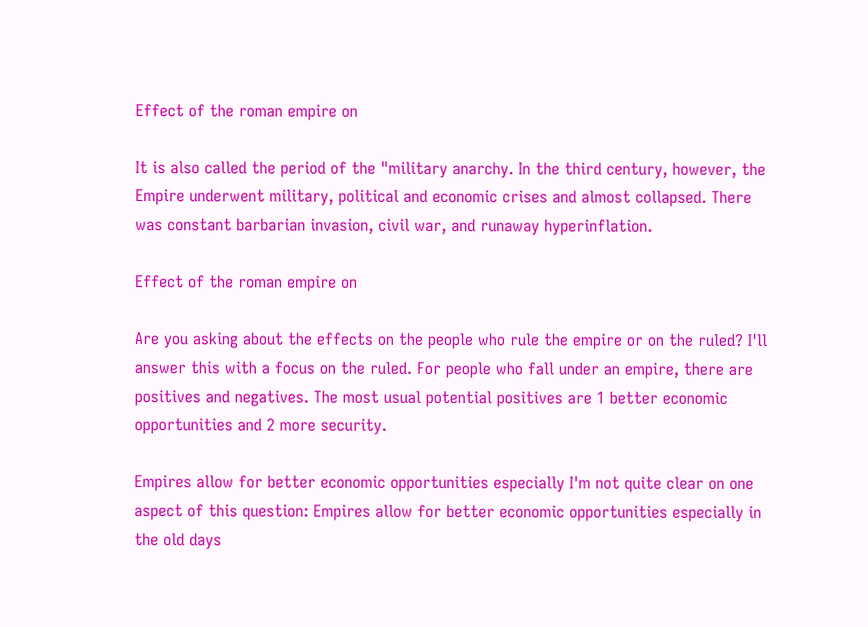Effect of the roman empire on

It is also called the period of the "military anarchy. In the third century, however, the Empire underwent military, political and economic crises and almost collapsed. There was constant barbarian invasion, civil war, and runaway hyperinflation.

Effect of the roman empire on

Are you asking about the effects on the people who rule the empire or on the ruled? I'll answer this with a focus on the ruled. For people who fall under an empire, there are positives and negatives. The most usual potential positives are 1 better economic opportunities and 2 more security.

Empires allow for better economic opportunities especially I'm not quite clear on one aspect of this question: Empires allow for better economic opportunities especially in the old days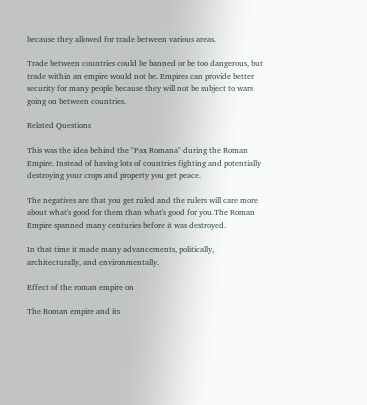because they allowed for trade between various areas.

Trade between countries could be banned or be too dangerous, but trade within an empire would not be. Empires can provide better security for many people because they will not be subject to wars going on between countries.

Related Questions

This was the idea behind the "Pax Romana" during the Roman Empire. Instead of having lots of countries fighting and potentially destroying your crops and property you get peace.

The negatives are that you get ruled and the rulers will care more about what's good for them than what's good for you.The Roman Empire spanned many centuries before it was destroyed.

In that time it made many advancements, politically, architecturally, and environmentally.

Effect of the roman empire on

The Roman empire and its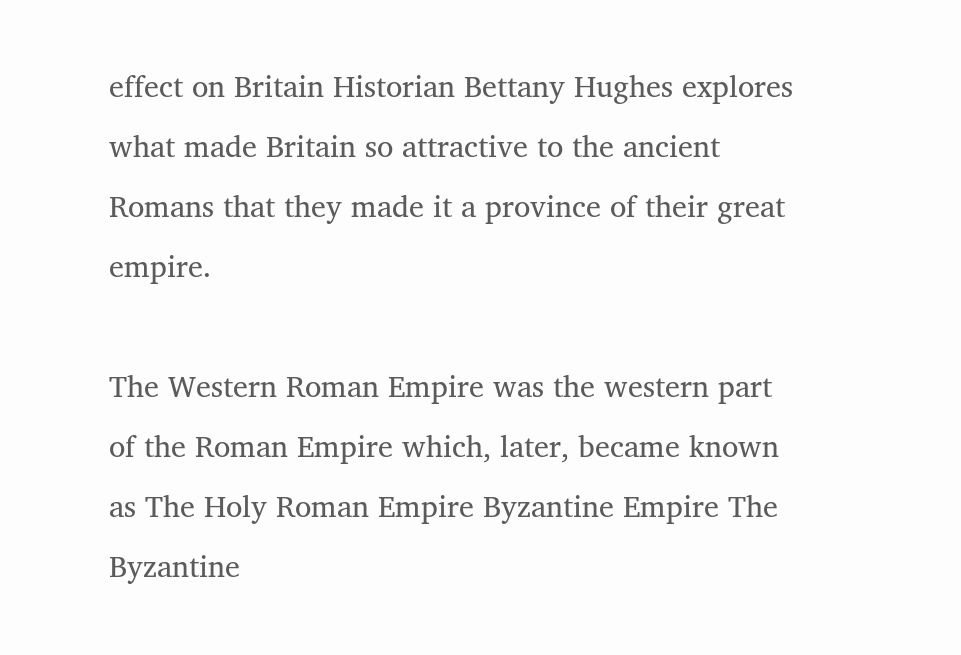effect on Britain Historian Bettany Hughes explores what made Britain so attractive to the ancient Romans that they made it a province of their great empire.

The Western Roman Empire was the western part of the Roman Empire which, later, became known as The Holy Roman Empire Byzantine Empire The Byzantine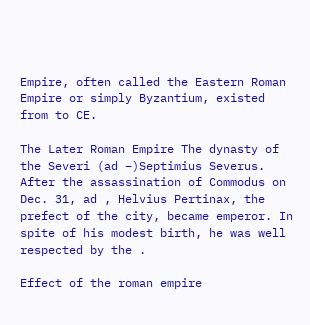Empire, often called the Eastern Roman Empire or simply Byzantium, existed from to CE.

The Later Roman Empire The dynasty of the Severi (ad –)Septimius Severus. After the assassination of Commodus on Dec. 31, ad , Helvius Pertinax, the prefect of the city, became emperor. In spite of his modest birth, he was well respected by the .

Effect of the roman empire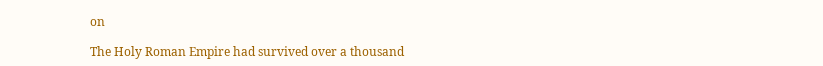on

The Holy Roman Empire had survived over a thousand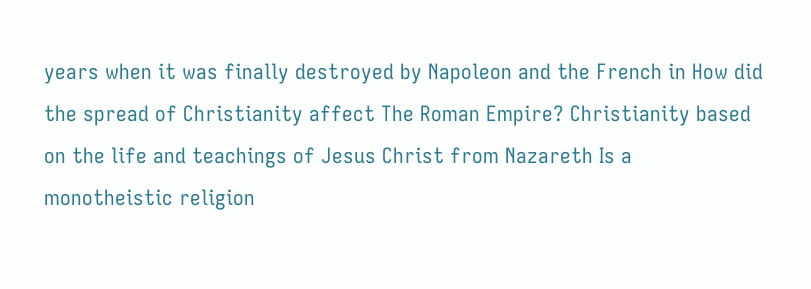years when it was finally destroyed by Napoleon and the French in How did the spread of Christianity affect The Roman Empire? Christianity based on the life and teachings of Jesus Christ from Nazareth Is a monotheistic religion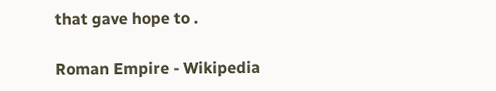that gave hope to .

Roman Empire - Wikipedia